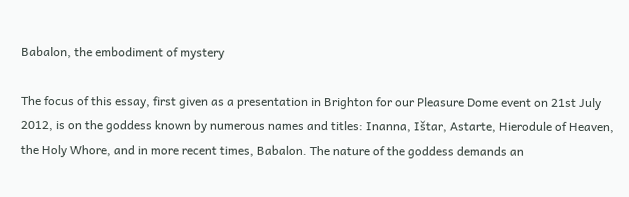Babalon, the embodiment of mystery

The focus of this essay, first given as a presentation in Brighton for our Pleasure Dome event on 21st July 2012, is on the goddess known by numerous names and titles: Inanna, Ištar, Astarte, Hierodule of Heaven, the Holy Whore, and in more recent times, Babalon. The nature of the goddess demands an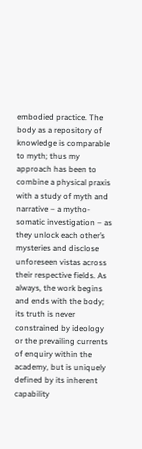embodied practice. The body as a repository of knowledge is comparable to myth; thus my approach has been to combine a physical praxis with a study of myth and narrative – a mytho-somatic investigation – as they unlock each other’s mysteries and disclose unforeseen vistas across their respective fields. As always, the work begins and ends with the body; its truth is never constrained by ideology or the prevailing currents of enquiry within the academy, but is uniquely defined by its inherent capability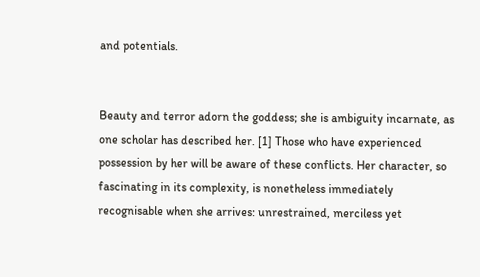and potentials.


Beauty and terror adorn the goddess; she is ambiguity incarnate, as one scholar has described her. [1] Those who have experienced possession by her will be aware of these conflicts. Her character, so fascinating in its complexity, is nonetheless immediately recognisable when she arrives: unrestrained, merciless yet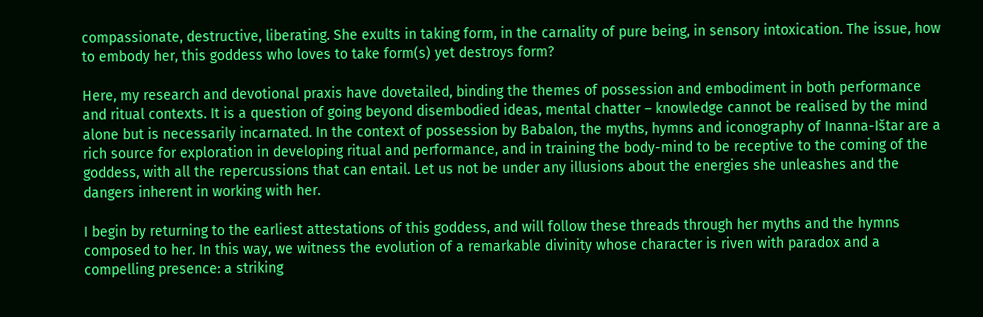compassionate, destructive, liberating. She exults in taking form, in the carnality of pure being, in sensory intoxication. The issue, how to embody her, this goddess who loves to take form(s) yet destroys form?

Here, my research and devotional praxis have dovetailed, binding the themes of possession and embodiment in both performance and ritual contexts. It is a question of going beyond disembodied ideas, mental chatter – knowledge cannot be realised by the mind alone but is necessarily incarnated. In the context of possession by Babalon, the myths, hymns and iconography of Inanna-Ištar are a rich source for exploration in developing ritual and performance, and in training the body-mind to be receptive to the coming of the goddess, with all the repercussions that can entail. Let us not be under any illusions about the energies she unleashes and the dangers inherent in working with her.

I begin by returning to the earliest attestations of this goddess, and will follow these threads through her myths and the hymns composed to her. In this way, we witness the evolution of a remarkable divinity whose character is riven with paradox and a compelling presence: a striking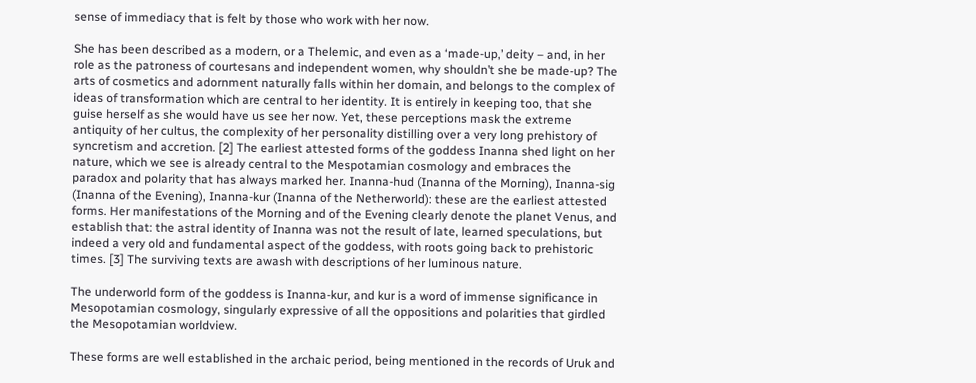sense of immediacy that is felt by those who work with her now.

She has been described as a modern, or a Thelemic, and even as a ‘made-up,’ deity – and, in her role as the patroness of courtesans and independent women, why shouldn’t she be made-up? The arts of cosmetics and adornment naturally falls within her domain, and belongs to the complex of ideas of transformation which are central to her identity. It is entirely in keeping too, that she guise herself as she would have us see her now. Yet, these perceptions mask the extreme antiquity of her cultus, the complexity of her personality distilling over a very long prehistory of syncretism and accretion. [2] The earliest attested forms of the goddess Inanna shed light on her nature, which we see is already central to the Mespotamian cosmology and embraces the paradox and polarity that has always marked her. Inanna-hud (Inanna of the Morning), Inanna-sig (Inanna of the Evening), Inanna-kur (Inanna of the Netherworld): these are the earliest attested forms. Her manifestations of the Morning and of the Evening clearly denote the planet Venus, and establish that: the astral identity of Inanna was not the result of late, learned speculations, but indeed a very old and fundamental aspect of the goddess, with roots going back to prehistoric times. [3] The surviving texts are awash with descriptions of her luminous nature.

The underworld form of the goddess is Inanna-kur, and kur is a word of immense significance in Mesopotamian cosmology, singularly expressive of all the oppositions and polarities that girdled the Mesopotamian worldview.

These forms are well established in the archaic period, being mentioned in the records of Uruk and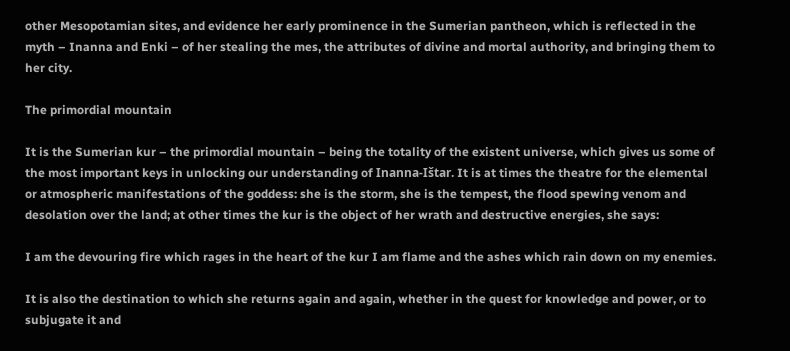other Mesopotamian sites, and evidence her early prominence in the Sumerian pantheon, which is reflected in the myth – Inanna and Enki – of her stealing the mes, the attributes of divine and mortal authority, and bringing them to her city.

The primordial mountain

It is the Sumerian kur – the primordial mountain – being the totality of the existent universe, which gives us some of the most important keys in unlocking our understanding of Inanna-Ištar. It is at times the theatre for the elemental or atmospheric manifestations of the goddess: she is the storm, she is the tempest, the flood spewing venom and desolation over the land; at other times the kur is the object of her wrath and destructive energies, she says:

I am the devouring fire which rages in the heart of the kur I am flame and the ashes which rain down on my enemies.

It is also the destination to which she returns again and again, whether in the quest for knowledge and power, or to subjugate it and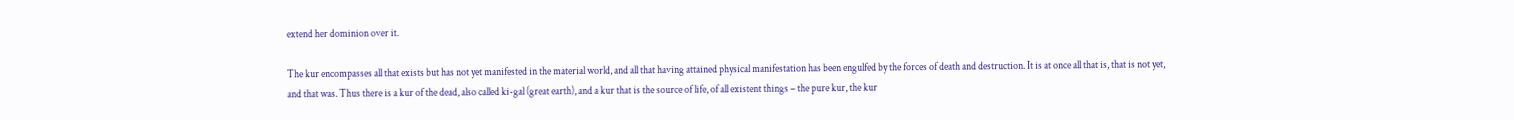extend her dominion over it.

The kur encompasses all that exists but has not yet manifested in the material world, and all that having attained physical manifestation has been engulfed by the forces of death and destruction. It is at once all that is, that is not yet, and that was. Thus there is a kur of the dead, also called ki-gal (great earth), and a kur that is the source of life, of all existent things – the pure kur, the kur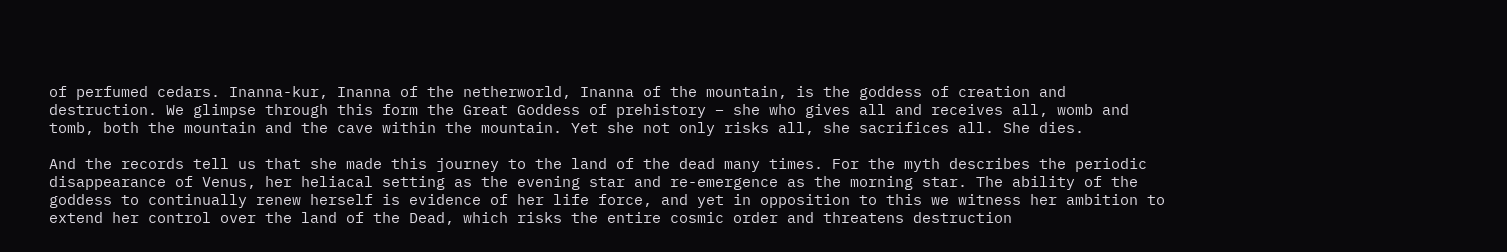of perfumed cedars. Inanna-kur, Inanna of the netherworld, Inanna of the mountain, is the goddess of creation and destruction. We glimpse through this form the Great Goddess of prehistory – she who gives all and receives all, womb and tomb, both the mountain and the cave within the mountain. Yet she not only risks all, she sacrifices all. She dies.

And the records tell us that she made this journey to the land of the dead many times. For the myth describes the periodic disappearance of Venus, her heliacal setting as the evening star and re-emergence as the morning star. The ability of the goddess to continually renew herself is evidence of her life force, and yet in opposition to this we witness her ambition to extend her control over the land of the Dead, which risks the entire cosmic order and threatens destruction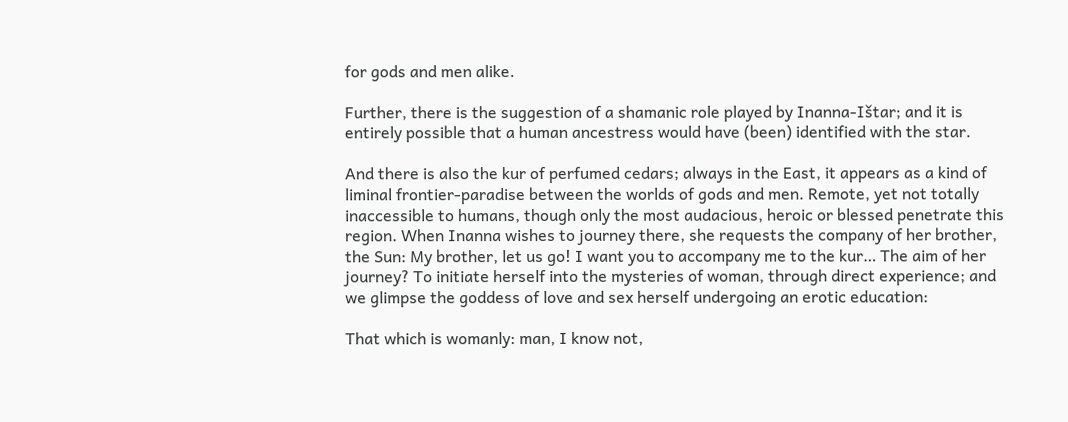for gods and men alike.

Further, there is the suggestion of a shamanic role played by Inanna-Ištar; and it is entirely possible that a human ancestress would have (been) identified with the star.

And there is also the kur of perfumed cedars; always in the East, it appears as a kind of liminal frontier-paradise between the worlds of gods and men. Remote, yet not totally inaccessible to humans, though only the most audacious, heroic or blessed penetrate this region. When Inanna wishes to journey there, she requests the company of her brother, the Sun: My brother, let us go! I want you to accompany me to the kur… The aim of her journey? To initiate herself into the mysteries of woman, through direct experience; and we glimpse the goddess of love and sex herself undergoing an erotic education:

That which is womanly: man, I know not,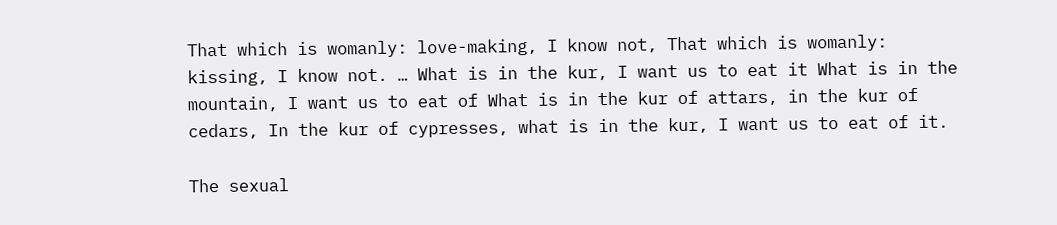That which is womanly: love-making, I know not, That which is womanly: kissing, I know not. … What is in the kur, I want us to eat it What is in the mountain, I want us to eat of What is in the kur of attars, in the kur of cedars, In the kur of cypresses, what is in the kur, I want us to eat of it.

The sexual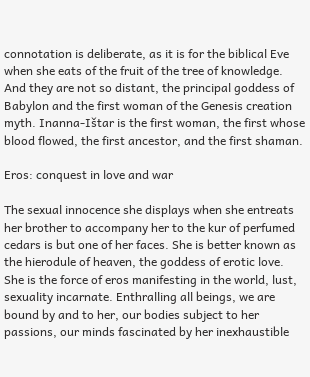connotation is deliberate, as it is for the biblical Eve when she eats of the fruit of the tree of knowledge. And they are not so distant, the principal goddess of Babylon and the first woman of the Genesis creation myth. Inanna-Ištar is the first woman, the first whose blood flowed, the first ancestor, and the first shaman.

Eros: conquest in love and war

The sexual innocence she displays when she entreats her brother to accompany her to the kur of perfumed cedars is but one of her faces. She is better known as the hierodule of heaven, the goddess of erotic love. She is the force of eros manifesting in the world, lust, sexuality incarnate. Enthralling all beings, we are bound by and to her, our bodies subject to her passions, our minds fascinated by her inexhaustible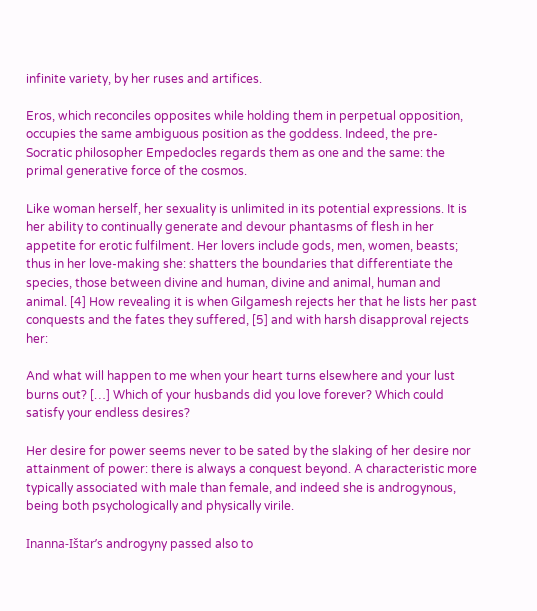infinite variety, by her ruses and artifices.

Eros, which reconciles opposites while holding them in perpetual opposition, occupies the same ambiguous position as the goddess. Indeed, the pre-Socratic philosopher Empedocles regards them as one and the same: the primal generative force of the cosmos.

Like woman herself, her sexuality is unlimited in its potential expressions. It is her ability to continually generate and devour phantasms of flesh in her appetite for erotic fulfilment. Her lovers include gods, men, women, beasts; thus in her love-making she: shatters the boundaries that differentiate the species, those between divine and human, divine and animal, human and animal. [4] How revealing it is when Gilgamesh rejects her that he lists her past conquests and the fates they suffered, [5] and with harsh disapproval rejects her:

And what will happen to me when your heart turns elsewhere and your lust burns out? […] Which of your husbands did you love forever? Which could satisfy your endless desires?

Her desire for power seems never to be sated by the slaking of her desire nor attainment of power: there is always a conquest beyond. A characteristic more typically associated with male than female, and indeed she is androgynous, being both psychologically and physically virile.

Inanna-Ištar’s androgyny passed also to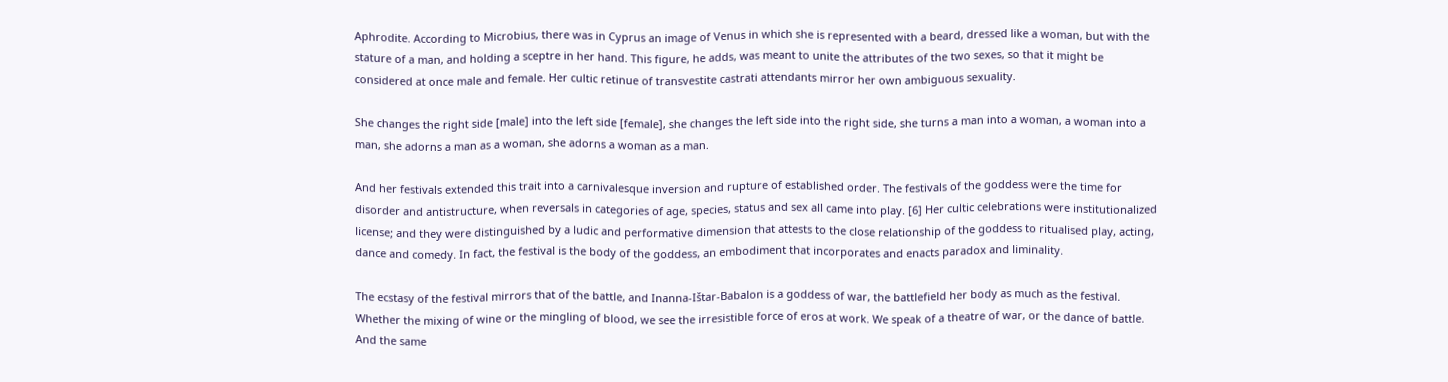Aphrodite. According to Microbius, there was in Cyprus an image of Venus in which she is represented with a beard, dressed like a woman, but with the stature of a man, and holding a sceptre in her hand. This figure, he adds, was meant to unite the attributes of the two sexes, so that it might be considered at once male and female. Her cultic retinue of transvestite castrati attendants mirror her own ambiguous sexuality.

She changes the right side [male] into the left side [female], she changes the left side into the right side, she turns a man into a woman, a woman into a man, she adorns a man as a woman, she adorns a woman as a man.

And her festivals extended this trait into a carnivalesque inversion and rupture of established order. The festivals of the goddess were the time for disorder and antistructure, when reversals in categories of age, species, status and sex all came into play. [6] Her cultic celebrations were institutionalized license; and they were distinguished by a ludic and performative dimension that attests to the close relationship of the goddess to ritualised play, acting, dance and comedy. In fact, the festival is the body of the goddess, an embodiment that incorporates and enacts paradox and liminality.

The ecstasy of the festival mirrors that of the battle, and Inanna-Ištar-Babalon is a goddess of war, the battlefield her body as much as the festival. Whether the mixing of wine or the mingling of blood, we see the irresistible force of eros at work. We speak of a theatre of war, or the dance of battle. And the same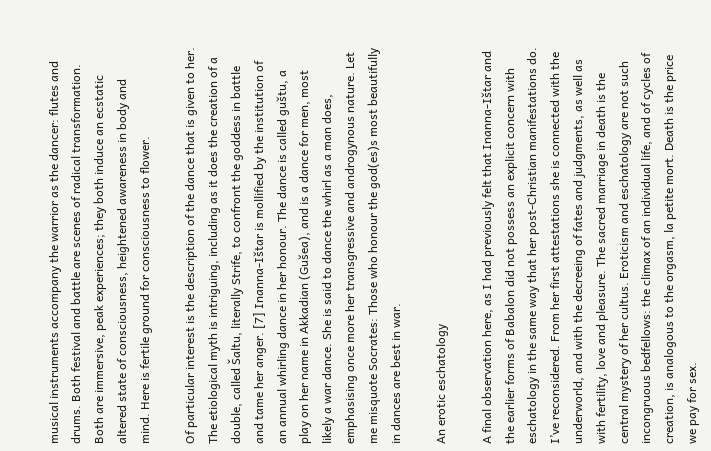musical instruments accompany the warrior as the dancer: flutes and drums. Both festival and battle are scenes of radical transformation. Both are immersive, peak experiences; they both induce an ecstatic altered state of consciousness, heightened awareness in body and mind. Here is fertile ground for consciousness to flower.

Of particular interest is the description of the dance that is given to her. The etiological myth is intriguing, including as it does the creation of a double, called Šaltu, literally Strife, to confront the goddess in battle and tame her anger. [7] Inanna-Ištar is mollified by the institution of an annual whirling dance in her honour. The dance is called guštu, a play on her name in Akkadian (Gušea), and is a dance for men, most likely a war dance. She is said to dance the whirl as a man does, emphasising once more her transgressive and androgynous nature. Let me misquote Socrates: Those who honour the god(es)s most beautifully in dances are best in war.

An erotic eschatology

A final observation here, as I had previously felt that Inanna-Ištar and the earlier forms of Babalon did not possess an explicit concern with eschatology in the same way that her post-Christian manifestations do. I’ve reconsidered. From her first attestations she is connected with the underworld, and with the decreeing of fates and judgments, as well as with fertility, love and pleasure. The sacred marriage in death is the central mystery of her cultus. Eroticism and eschatology are not such incongruous bedfellows: the climax of an individual life, and of cycles of creation, is analogous to the orgasm, la petite mort. Death is the price we pay for sex.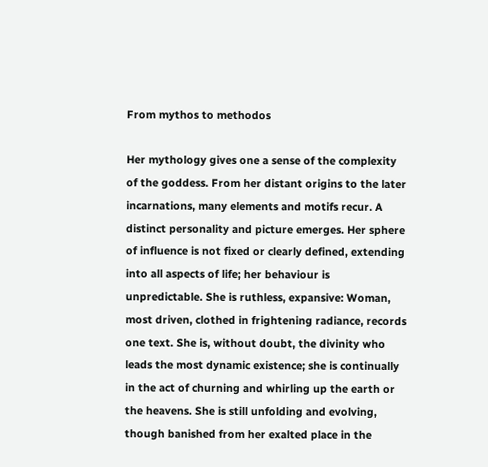From mythos to methodos

Her mythology gives one a sense of the complexity of the goddess. From her distant origins to the later incarnations, many elements and motifs recur. A distinct personality and picture emerges. Her sphere of influence is not fixed or clearly defined, extending into all aspects of life; her behaviour is unpredictable. She is ruthless, expansive: Woman, most driven, clothed in frightening radiance, records one text. She is, without doubt, the divinity who leads the most dynamic existence; she is continually in the act of churning and whirling up the earth or the heavens. She is still unfolding and evolving, though banished from her exalted place in the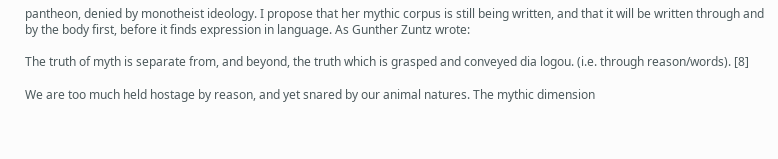pantheon, denied by monotheist ideology. I propose that her mythic corpus is still being written, and that it will be written through and by the body first, before it finds expression in language. As Gunther Zuntz wrote:

The truth of myth is separate from, and beyond, the truth which is grasped and conveyed dia logou. (i.e. through reason/words). [8]

We are too much held hostage by reason, and yet snared by our animal natures. The mythic dimension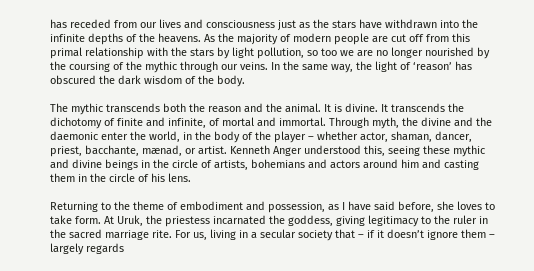has receded from our lives and consciousness just as the stars have withdrawn into the infinite depths of the heavens. As the majority of modern people are cut off from this primal relationship with the stars by light pollution, so too we are no longer nourished by the coursing of the mythic through our veins. In the same way, the light of ‘reason’ has obscured the dark wisdom of the body.

The mythic transcends both the reason and the animal. It is divine. It transcends the dichotomy of finite and infinite, of mortal and immortal. Through myth, the divine and the daemonic enter the world, in the body of the player – whether actor, shaman, dancer, priest, bacchante, mænad, or artist. Kenneth Anger understood this, seeing these mythic and divine beings in the circle of artists, bohemians and actors around him and casting them in the circle of his lens.

Returning to the theme of embodiment and possession, as I have said before, she loves to take form. At Uruk, the priestess incarnated the goddess, giving legitimacy to the ruler in the sacred marriage rite. For us, living in a secular society that – if it doesn’t ignore them – largely regards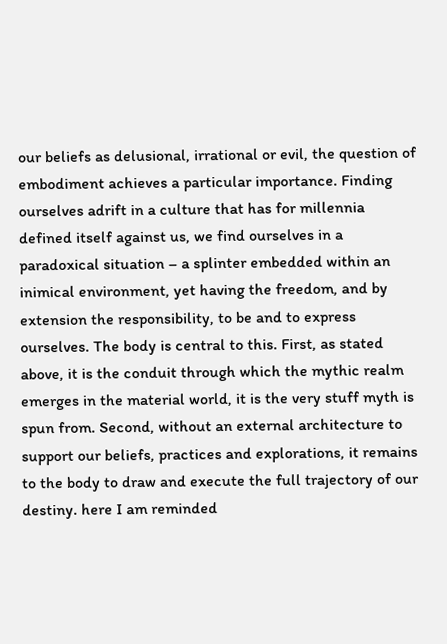our beliefs as delusional, irrational or evil, the question of embodiment achieves a particular importance. Finding ourselves adrift in a culture that has for millennia defined itself against us, we find ourselves in a paradoxical situation – a splinter embedded within an inimical environment, yet having the freedom, and by extension the responsibility, to be and to express ourselves. The body is central to this. First, as stated above, it is the conduit through which the mythic realm emerges in the material world, it is the very stuff myth is spun from. Second, without an external architecture to support our beliefs, practices and explorations, it remains to the body to draw and execute the full trajectory of our destiny. here I am reminded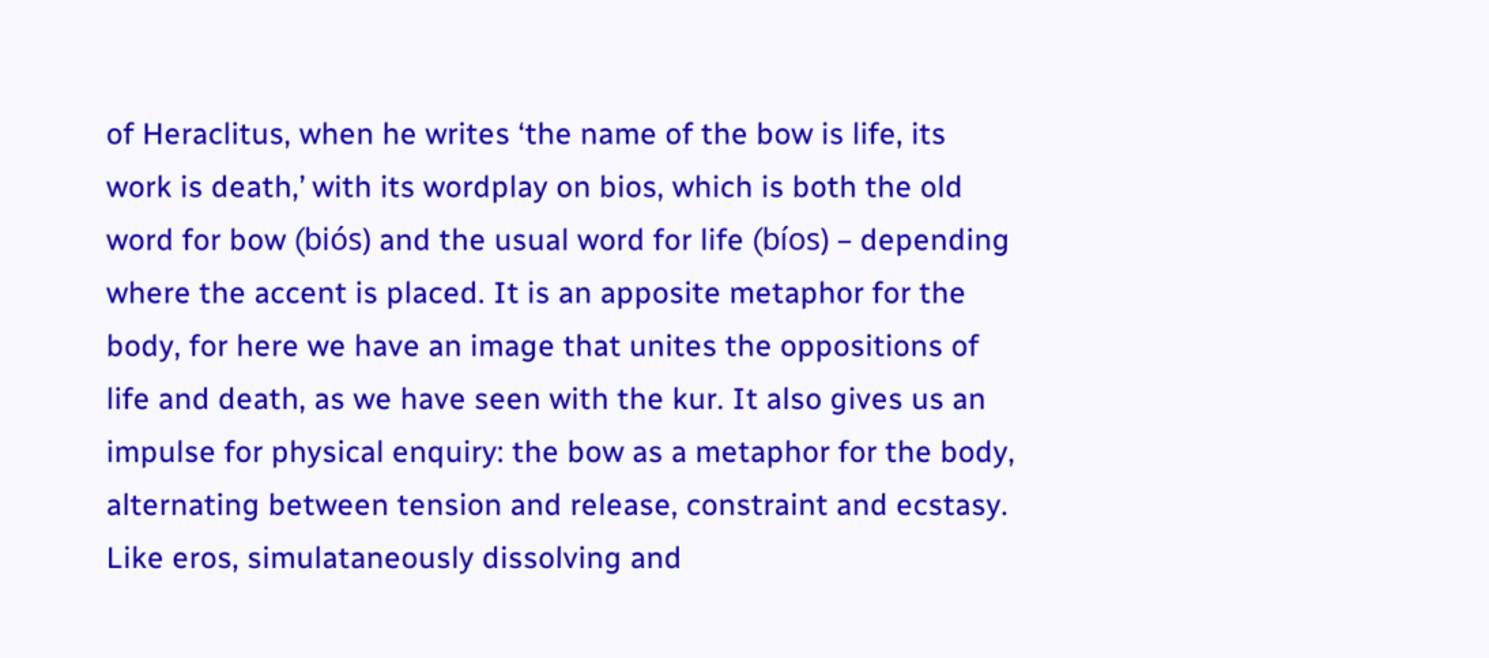of Heraclitus, when he writes ‘the name of the bow is life, its work is death,’ with its wordplay on bios, which is both the old word for bow (biós) and the usual word for life (bíos) – depending where the accent is placed. It is an apposite metaphor for the body, for here we have an image that unites the oppositions of life and death, as we have seen with the kur. It also gives us an impulse for physical enquiry: the bow as a metaphor for the body, alternating between tension and release, constraint and ecstasy. Like eros, simulataneously dissolving and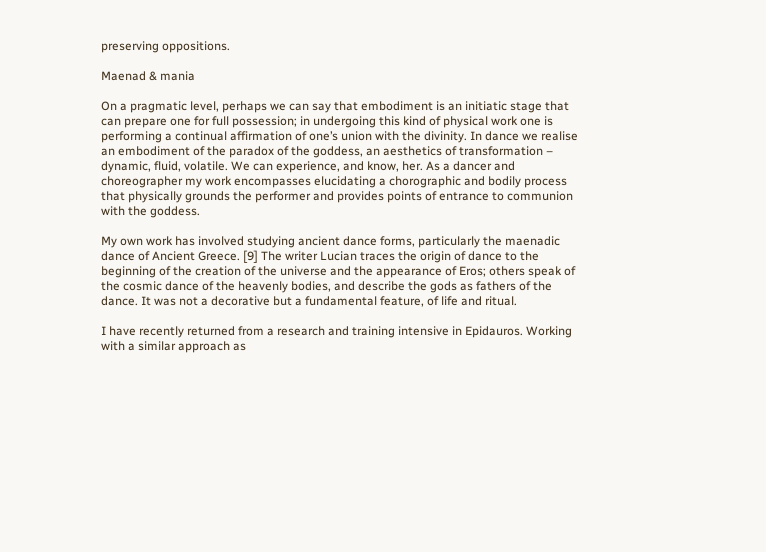preserving oppositions.

Maenad & mania

On a pragmatic level, perhaps we can say that embodiment is an initiatic stage that can prepare one for full possession; in undergoing this kind of physical work one is performing a continual affirmation of one’s union with the divinity. In dance we realise an embodiment of the paradox of the goddess, an aesthetics of transformation – dynamic, fluid, volatile. We can experience, and know, her. As a dancer and choreographer my work encompasses elucidating a chorographic and bodily process that physically grounds the performer and provides points of entrance to communion with the goddess.

My own work has involved studying ancient dance forms, particularly the maenadic dance of Ancient Greece. [9] The writer Lucian traces the origin of dance to the beginning of the creation of the universe and the appearance of Eros; others speak of the cosmic dance of the heavenly bodies, and describe the gods as fathers of the dance. It was not a decorative but a fundamental feature, of life and ritual.

I have recently returned from a research and training intensive in Epidauros. Working with a similar approach as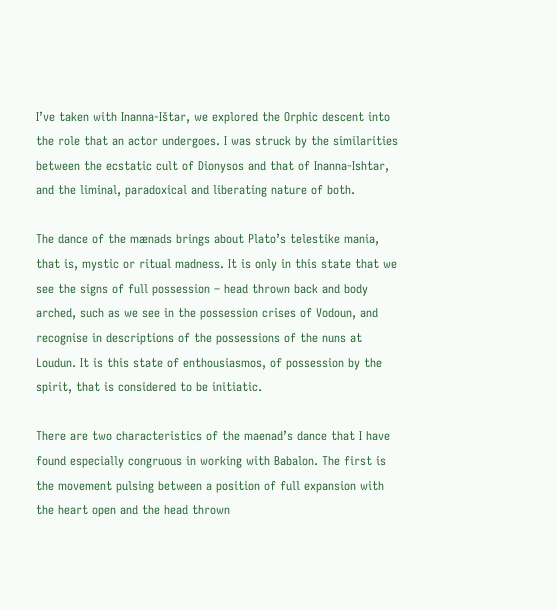I’ve taken with Inanna-Ištar, we explored the Orphic descent into the role that an actor undergoes. I was struck by the similarities between the ecstatic cult of Dionysos and that of Inanna-Ishtar, and the liminal, paradoxical and liberating nature of both.

The dance of the mænads brings about Plato’s telestike mania, that is, mystic or ritual madness. It is only in this state that we see the signs of full possession – head thrown back and body arched, such as we see in the possession crises of Vodoun, and recognise in descriptions of the possessions of the nuns at Loudun. It is this state of enthousiasmos, of possession by the spirit, that is considered to be initiatic.

There are two characteristics of the maenad’s dance that I have found especially congruous in working with Babalon. The first is the movement pulsing between a position of full expansion with the heart open and the head thrown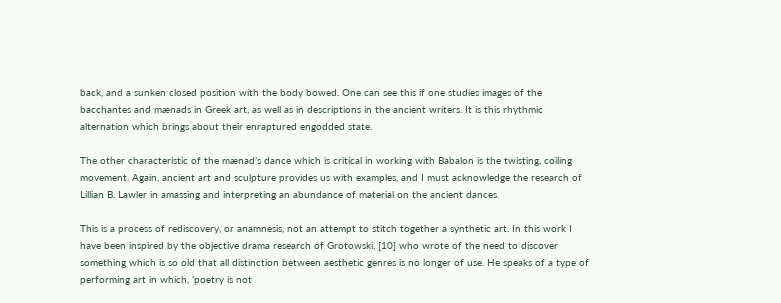back, and a sunken closed position with the body bowed. One can see this if one studies images of the bacchantes and mænads in Greek art, as well as in descriptions in the ancient writers. It is this rhythmic alternation which brings about their enraptured engodded state.

The other characteristic of the mænad’s dance which is critical in working with Babalon is the twisting, coiling movement. Again, ancient art and sculpture provides us with examples, and I must acknowledge the research of Lillian B. Lawler in amassing and interpreting an abundance of material on the ancient dances.

This is a process of rediscovery, or anamnesis, not an attempt to stitch together a synthetic art. In this work I have been inspired by the objective drama research of Grotowski, [10] who wrote of the need to discover something which is so old that all distinction between aesthetic genres is no longer of use. He speaks of a type of performing art in which, ‘poetry is not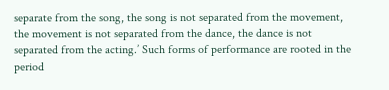separate from the song, the song is not separated from the movement, the movement is not separated from the dance, the dance is not separated from the acting.’ Such forms of performance are rooted in the period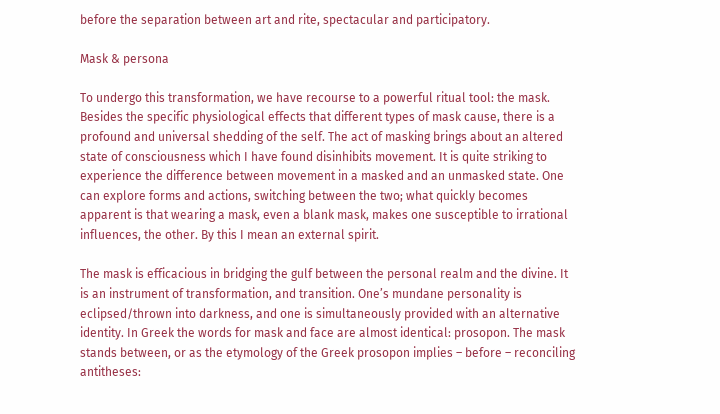before the separation between art and rite, spectacular and participatory.

Mask & persona

To undergo this transformation, we have recourse to a powerful ritual tool: the mask. Besides the specific physiological effects that different types of mask cause, there is a profound and universal shedding of the self. The act of masking brings about an altered state of consciousness which I have found disinhibits movement. It is quite striking to experience the difference between movement in a masked and an unmasked state. One can explore forms and actions, switching between the two; what quickly becomes apparent is that wearing a mask, even a blank mask, makes one susceptible to irrational influences, the other. By this I mean an external spirit.

The mask is efficacious in bridging the gulf between the personal realm and the divine. It is an instrument of transformation, and transition. One’s mundane personality is eclipsed/thrown into darkness, and one is simultaneously provided with an alternative identity. In Greek the words for mask and face are almost identical: prosopon. The mask stands between, or as the etymology of the Greek prosopon implies – before – reconciling antitheses: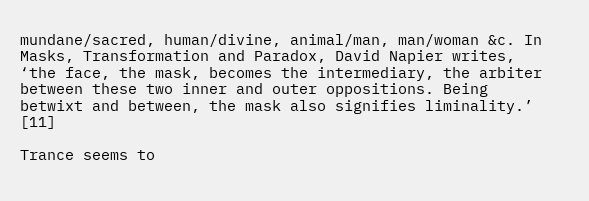mundane/sacred, human/divine, animal/man, man/woman &c. In Masks, Transformation and Paradox, David Napier writes, ‘the face, the mask, becomes the intermediary, the arbiter between these two inner and outer oppositions. Being betwixt and between, the mask also signifies liminality.’ [11]

Trance seems to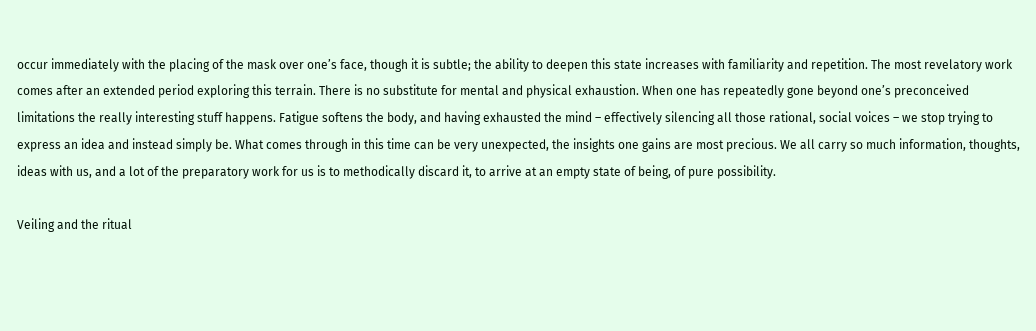occur immediately with the placing of the mask over one’s face, though it is subtle; the ability to deepen this state increases with familiarity and repetition. The most revelatory work comes after an extended period exploring this terrain. There is no substitute for mental and physical exhaustion. When one has repeatedly gone beyond one’s preconceived limitations the really interesting stuff happens. Fatigue softens the body, and having exhausted the mind – effectively silencing all those rational, social voices – we stop trying to express an idea and instead simply be. What comes through in this time can be very unexpected, the insights one gains are most precious. We all carry so much information, thoughts, ideas with us, and a lot of the preparatory work for us is to methodically discard it, to arrive at an empty state of being, of pure possibility.

Veiling and the ritual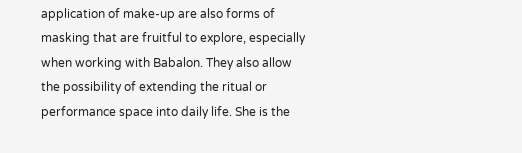application of make-up are also forms of masking that are fruitful to explore, especially when working with Babalon. They also allow the possibility of extending the ritual or performance space into daily life. She is the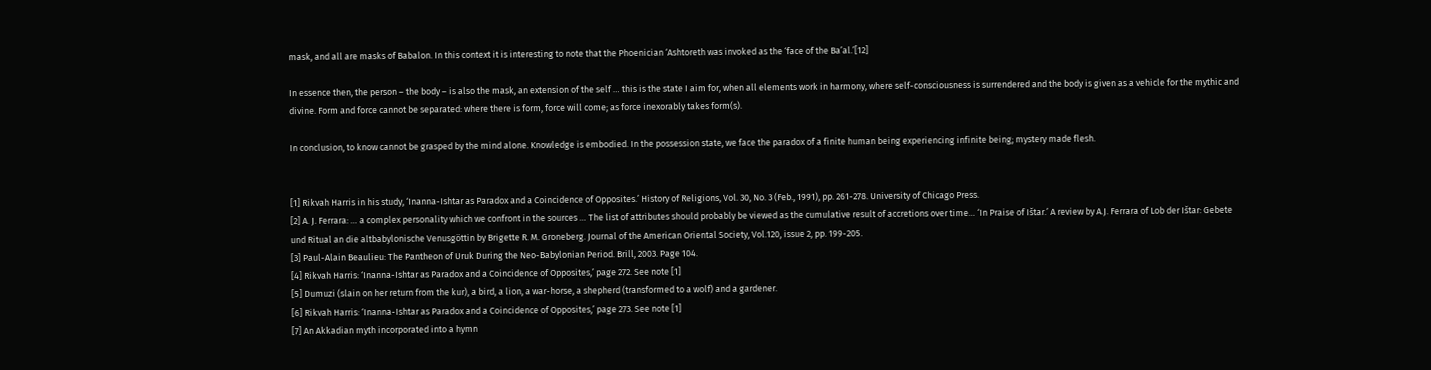mask, and all are masks of Babalon. In this context it is interesting to note that the Phoenician ‘Ashtoreth was invoked as the ‘face of the Ba’al.’[12]

In essence then, the person – the body – is also the mask, an extension of the self … this is the state I aim for, when all elements work in harmony, where self-consciousness is surrendered and the body is given as a vehicle for the mythic and divine. Form and force cannot be separated: where there is form, force will come; as force inexorably takes form(s).

In conclusion, to know cannot be grasped by the mind alone. Knowledge is embodied. In the possession state, we face the paradox of a finite human being experiencing infinite being; mystery made flesh.


[1] Rikvah Harris in his study, ‘Inanna-Ishtar as Paradox and a Coincidence of Opposites.’ History of Religions, Vol. 30, No. 3 (Feb., 1991), pp. 261-278. University of Chicago Press.
[2] A. J. Ferrara: … a complex personality which we confront in the sources … The list of attributes should probably be viewed as the cumulative result of accretions over time… ‘In Praise of Ištar.’ A review by A.J. Ferrara of Lob der Ištar: Gebete und Ritual an die altbabylonische Venusgöttin by Brigette R. M. Groneberg. Journal of the American Oriental Society, Vol.120, issue 2, pp. 199-205.
[3] Paul-Alain Beaulieu: The Pantheon of Uruk During the Neo-Babylonian Period. Brill, 2003. Page 104.
[4] Rikvah Harris: ‘Inanna-Ishtar as Paradox and a Coincidence of Opposites,’ page 272. See note [1]
[5] Dumuzi (slain on her return from the kur), a bird, a lion, a war-horse, a shepherd (transformed to a wolf) and a gardener.
[6] Rikvah Harris: ‘Inanna-Ishtar as Paradox and a Coincidence of Opposites,’ page 273. See note [1]
[7] An Akkadian myth incorporated into a hymn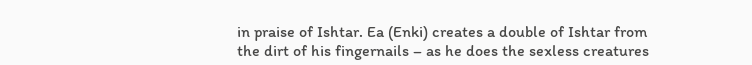in praise of Ishtar. Ea (Enki) creates a double of Ishtar from the dirt of his fingernails – as he does the sexless creatures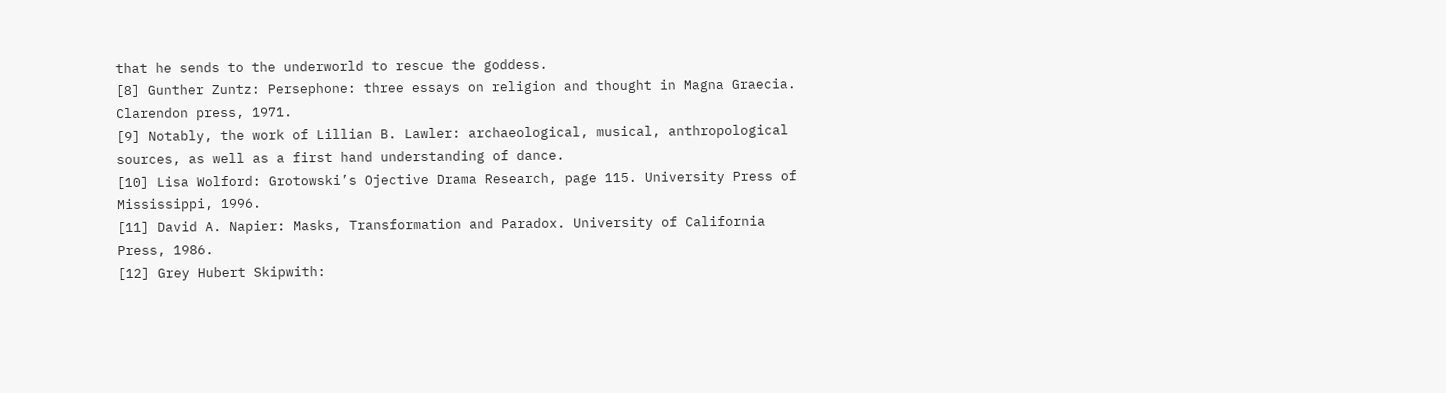that he sends to the underworld to rescue the goddess.
[8] Gunther Zuntz: Persephone: three essays on religion and thought in Magna Graecia. Clarendon press, 1971.
[9] Notably, the work of Lillian B. Lawler: archaeological, musical, anthropological sources, as well as a first hand understanding of dance.
[10] Lisa Wolford: Grotowski’s Ojective Drama Research, page 115. University Press of Mississippi, 1996.
[11] David A. Napier: Masks, Transformation and Paradox. University of California Press, 1986.
[12] Grey Hubert Skipwith: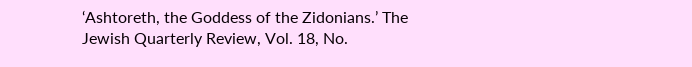‘Ashtoreth, the Goddess of the Zidonians.’ The Jewish Quarterly Review, Vol. 18, No.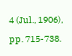4 (Jul., 1906), pp. 715-738.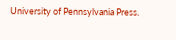University of Pennsylvania Press.